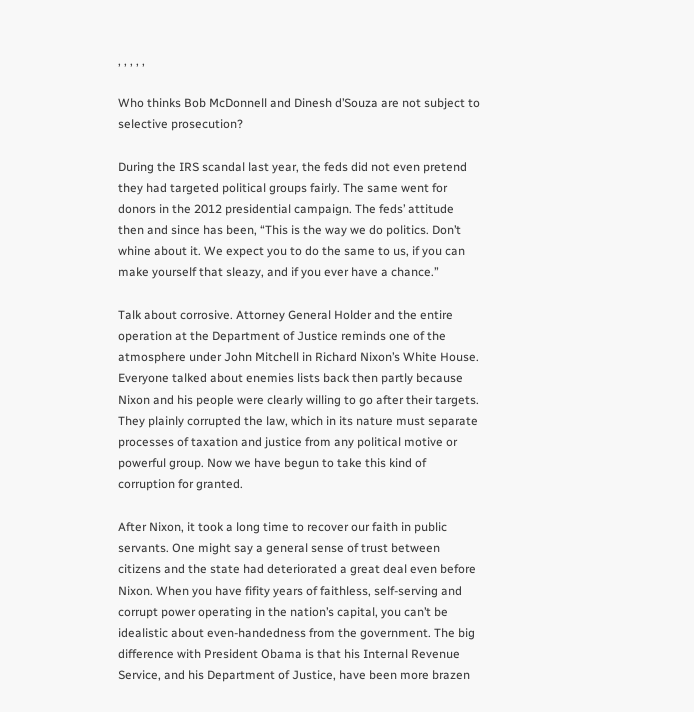, , , , ,

Who thinks Bob McDonnell and Dinesh d’Souza are not subject to selective prosecution?

During the IRS scandal last year, the feds did not even pretend they had targeted political groups fairly. The same went for donors in the 2012 presidential campaign. The feds’ attitude then and since has been, “This is the way we do politics. Don’t whine about it. We expect you to do the same to us, if you can make yourself that sleazy, and if you ever have a chance.”

Talk about corrosive. Attorney General Holder and the entire operation at the Department of Justice reminds one of the atmosphere under John Mitchell in Richard Nixon’s White House. Everyone talked about enemies lists back then partly because Nixon and his people were clearly willing to go after their targets. They plainly corrupted the law, which in its nature must separate processes of taxation and justice from any political motive or powerful group. Now we have begun to take this kind of corruption for granted.

After Nixon, it took a long time to recover our faith in public servants. One might say a general sense of trust between citizens and the state had deteriorated a great deal even before Nixon. When you have fifity years of faithless, self-serving and corrupt power operating in the nation’s capital, you can’t be idealistic about even-handedness from the government. The big difference with President Obama is that his Internal Revenue Service, and his Department of Justice, have been more brazen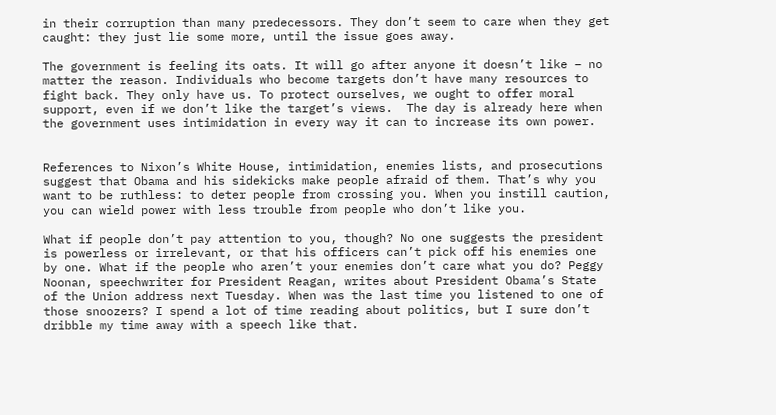in their corruption than many predecessors. They don’t seem to care when they get caught: they just lie some more, until the issue goes away.

The government is feeling its oats. It will go after anyone it doesn’t like – no matter the reason. Individuals who become targets don’t have many resources to fight back. They only have us. To protect ourselves, we ought to offer moral support, even if we don’t like the target’s views.  The day is already here when the government uses intimidation in every way it can to increase its own power.


References to Nixon’s White House, intimidation, enemies lists, and prosecutions suggest that Obama and his sidekicks make people afraid of them. That’s why you want to be ruthless: to deter people from crossing you. When you instill caution, you can wield power with less trouble from people who don’t like you.

What if people don’t pay attention to you, though? No one suggests the president is powerless or irrelevant, or that his officers can’t pick off his enemies one by one. What if the people who aren’t your enemies don’t care what you do? Peggy Noonan, speechwriter for President Reagan, writes about President Obama’s State of the Union address next Tuesday. When was the last time you listened to one of those snoozers? I spend a lot of time reading about politics, but I sure don’t dribble my time away with a speech like that.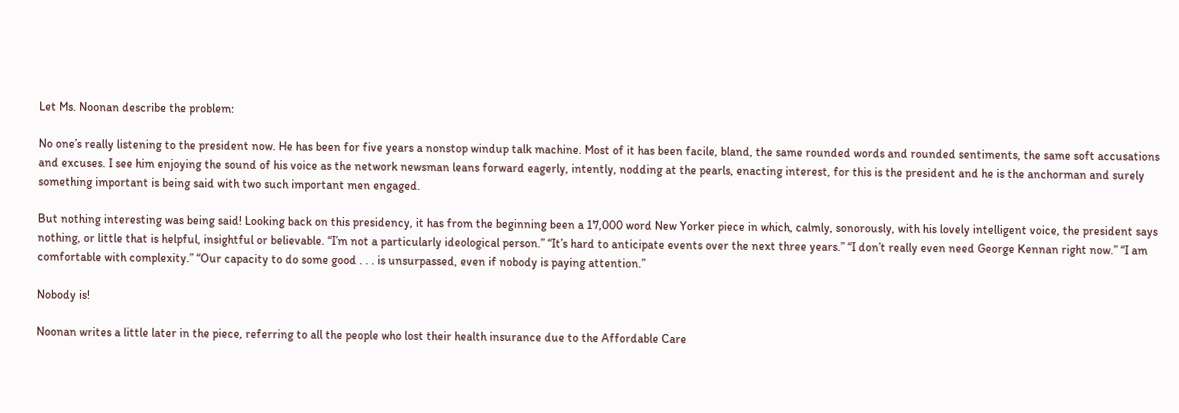Let Ms. Noonan describe the problem:

No one’s really listening to the president now. He has been for five years a nonstop windup talk machine. Most of it has been facile, bland, the same rounded words and rounded sentiments, the same soft accusations and excuses. I see him enjoying the sound of his voice as the network newsman leans forward eagerly, intently, nodding at the pearls, enacting interest, for this is the president and he is the anchorman and surely something important is being said with two such important men engaged.

But nothing interesting was being said! Looking back on this presidency, it has from the beginning been a 17,000 word New Yorker piece in which, calmly, sonorously, with his lovely intelligent voice, the president says nothing, or little that is helpful, insightful or believable. “I’m not a particularly ideological person.” “It’s hard to anticipate events over the next three years.” “I don’t really even need George Kennan right now.” “I am comfortable with complexity.” “Our capacity to do some good . . . is unsurpassed, even if nobody is paying attention.”

Nobody is!

Noonan writes a little later in the piece, referring to all the people who lost their health insurance due to the Affordable Care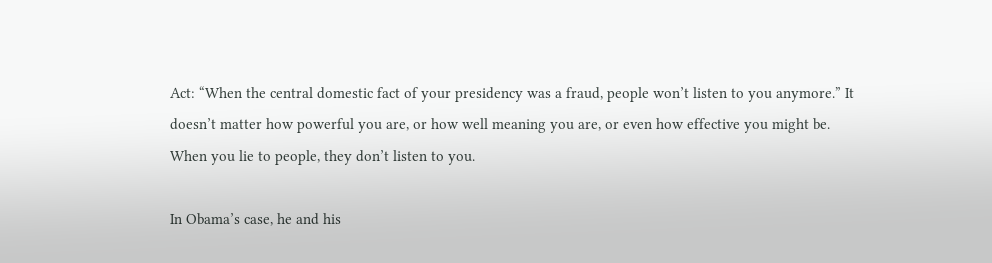Act: “When the central domestic fact of your presidency was a fraud, people won’t listen to you anymore.” It doesn’t matter how powerful you are, or how well meaning you are, or even how effective you might be. When you lie to people, they don’t listen to you.

In Obama’s case, he and his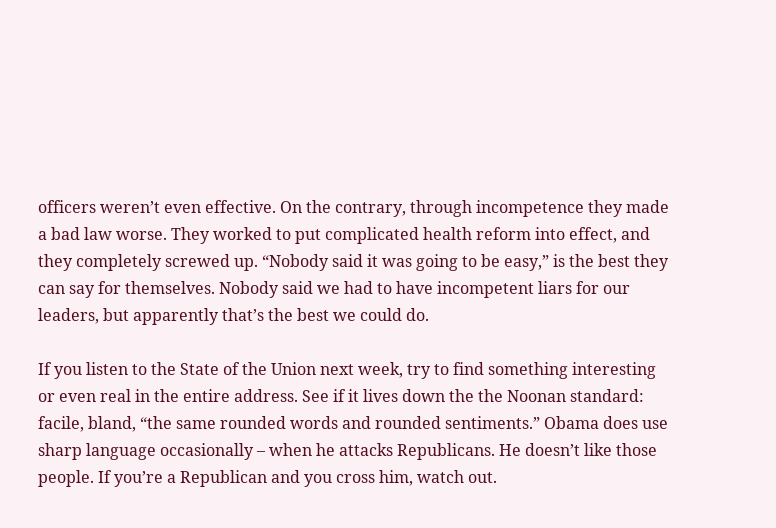officers weren’t even effective. On the contrary, through incompetence they made a bad law worse. They worked to put complicated health reform into effect, and they completely screwed up. “Nobody said it was going to be easy,” is the best they can say for themselves. Nobody said we had to have incompetent liars for our leaders, but apparently that’s the best we could do.

If you listen to the State of the Union next week, try to find something interesting or even real in the entire address. See if it lives down the the Noonan standard: facile, bland, “the same rounded words and rounded sentiments.” Obama does use sharp language occasionally – when he attacks Republicans. He doesn’t like those people. If you’re a Republican and you cross him, watch out.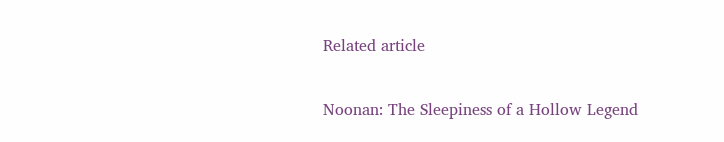Related article

Noonan: The Sleepiness of a Hollow Legend